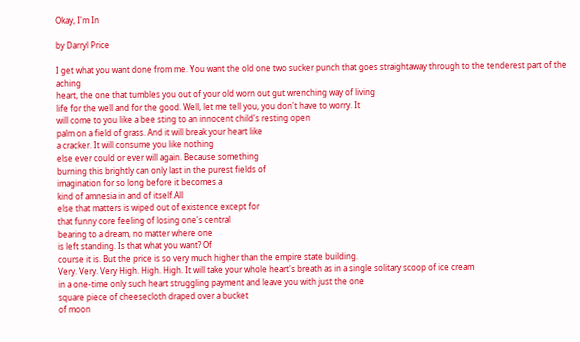Okay, I'm In

by Darryl Price

I get what you want done from me. You want the old one two sucker punch that goes straightaway through to the tenderest part of the aching
heart, the one that tumbles you out of your old worn out gut wrenching way of living
life for the well and for the good. Well, let me tell you, you don't have to worry. It
will come to you like a bee sting to an innocent child's resting open
palm on a field of grass. And it will break your heart like
a cracker. It will consume you like nothing
else ever could or ever will again. Because something
burning this brightly can only last in the purest fields of
imagination for so long before it becomes a
kind of amnesia in and of itself.All
else that matters is wiped out of existence except for
that funny core feeling of losing one's central
bearing to a dream, no matter where one
is left standing. Is that what you want? Of
course it is. But the price is so very much higher than the empire state building.
Very. Very. Very High. High. High. It will take your whole heart's breath as in a single solitary scoop of ice cream
in a one-time only such heart struggling payment and leave you with just the one
square piece of cheesecloth draped over a bucket
of moon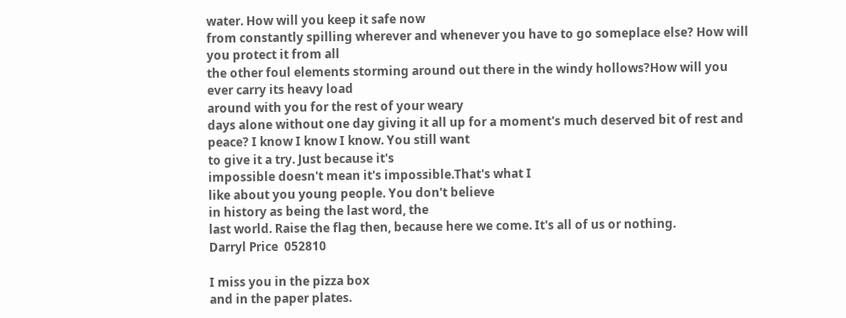water. How will you keep it safe now
from constantly spilling wherever and whenever you have to go someplace else? How will you protect it from all
the other foul elements storming around out there in the windy hollows?How will you ever carry its heavy load
around with you for the rest of your weary
days alone without one day giving it all up for a moment's much deserved bit of rest and peace? I know I know I know. You still want
to give it a try. Just because it's
impossible doesn't mean it's impossible.That's what I
like about you young people. You don't believe
in history as being the last word, the
last world. Raise the flag then, because here we come. It's all of us or nothing.
Darryl Price  052810

I miss you in the pizza box
and in the paper plates.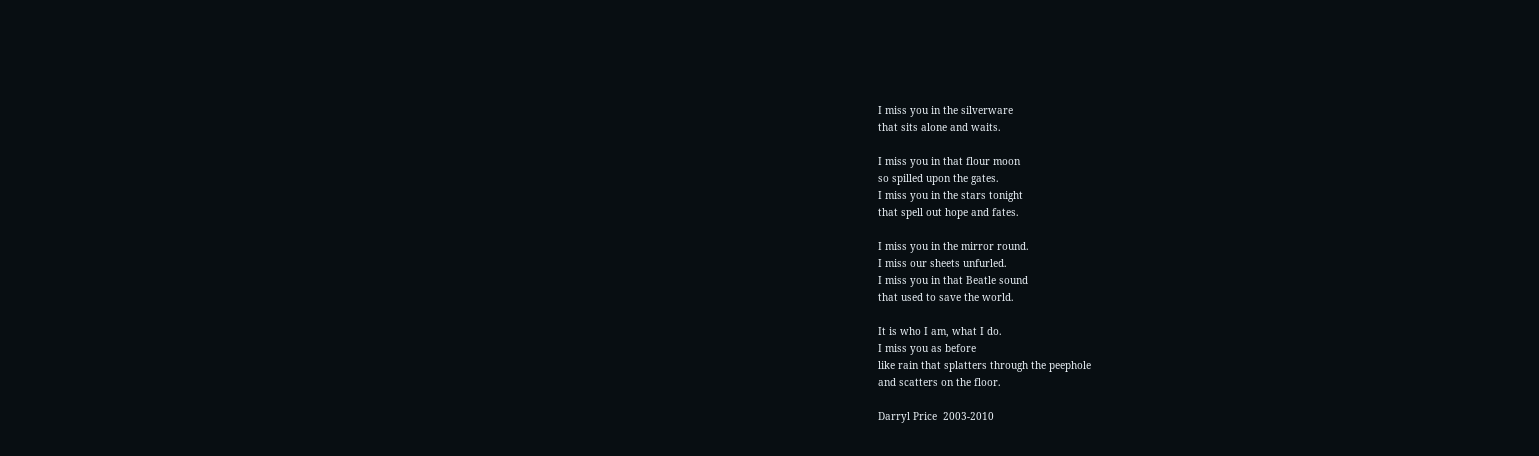I miss you in the silverware
that sits alone and waits.

I miss you in that flour moon
so spilled upon the gates.
I miss you in the stars tonight
that spell out hope and fates.

I miss you in the mirror round.
I miss our sheets unfurled.
I miss you in that Beatle sound
that used to save the world.

It is who I am, what I do.
I miss you as before
like rain that splatters through the peephole
and scatters on the floor.

Darryl Price  2003-2010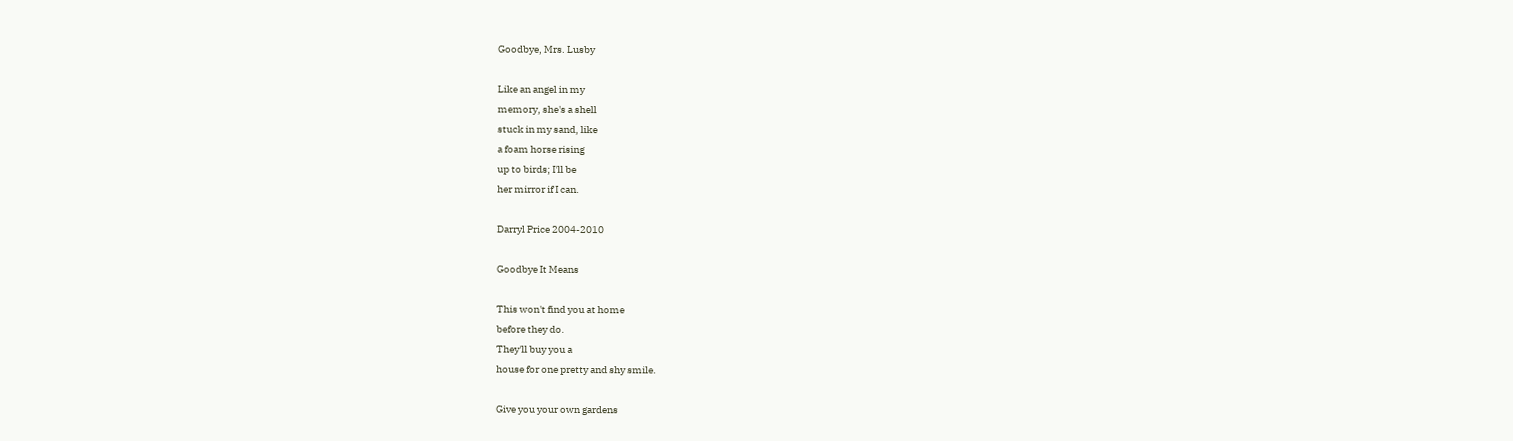Goodbye, Mrs. Lusby

Like an angel in my
memory, she's a shell
stuck in my sand, like
a foam horse rising
up to birds; I'll be
her mirror if I can.

Darryl Price 2004-2010

Goodbye It Means

This won't find you at home
before they do.
They'll buy you a
house for one pretty and shy smile.

Give you your own gardens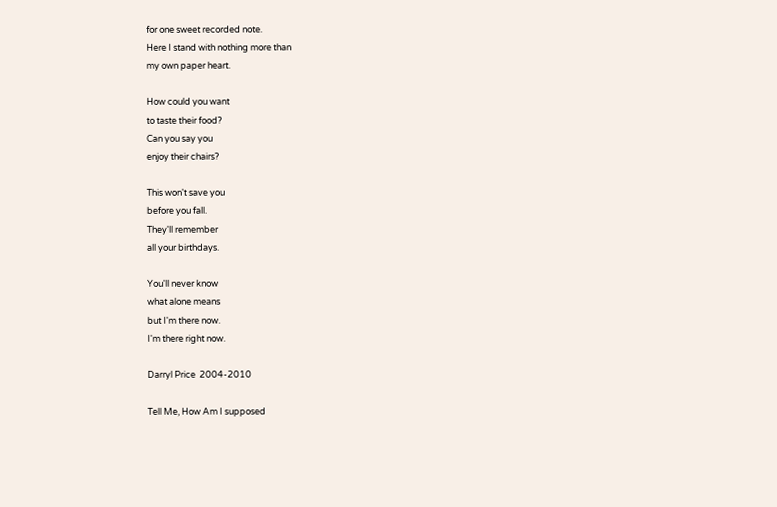for one sweet recorded note.
Here I stand with nothing more than
my own paper heart.

How could you want
to taste their food?
Can you say you
enjoy their chairs?

This won't save you
before you fall.
They'll remember
all your birthdays.

You'll never know
what alone means
but I'm there now.
I'm there right now.

Darryl Price  2004-2010

Tell Me, How Am I supposed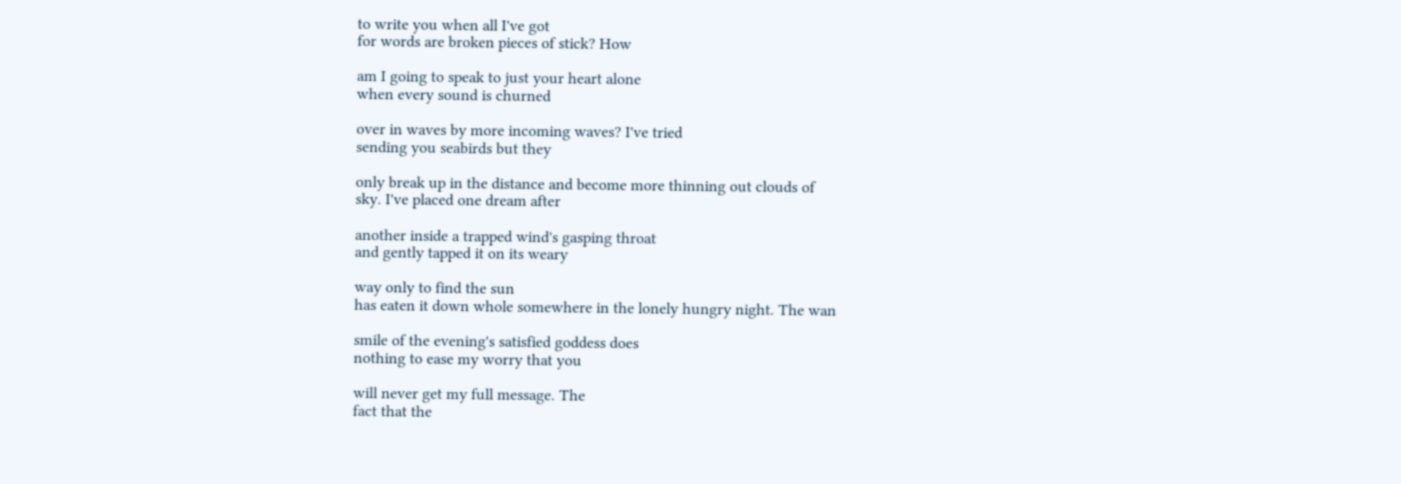to write you when all I've got
for words are broken pieces of stick? How

am I going to speak to just your heart alone
when every sound is churned

over in waves by more incoming waves? I've tried
sending you seabirds but they

only break up in the distance and become more thinning out clouds of
sky. I've placed one dream after

another inside a trapped wind's gasping throat
and gently tapped it on its weary

way only to find the sun
has eaten it down whole somewhere in the lonely hungry night. The wan

smile of the evening's satisfied goddess does
nothing to ease my worry that you

will never get my full message. The
fact that the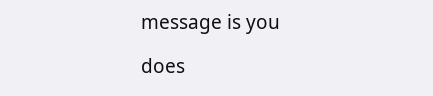message is you

does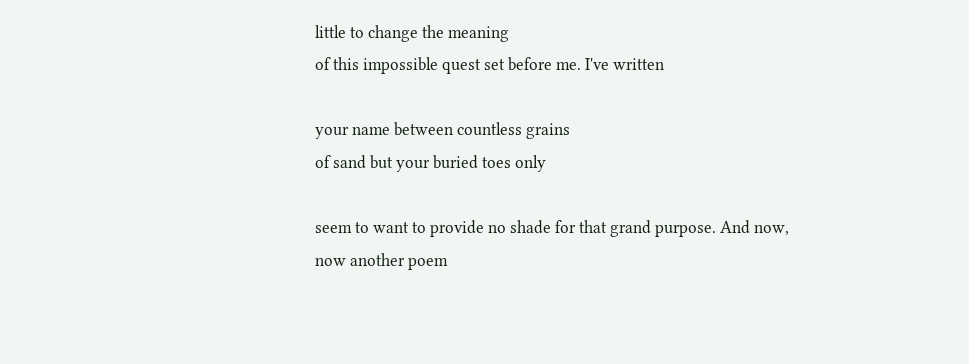little to change the meaning
of this impossible quest set before me. I've written

your name between countless grains
of sand but your buried toes only

seem to want to provide no shade for that grand purpose. And now,
now another poem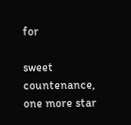for

sweet countenance, one more star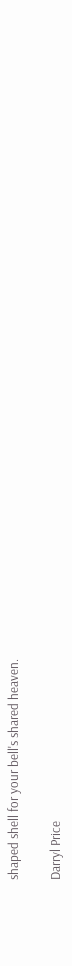shaped shell for your bell's shared heaven.

Darryl Price